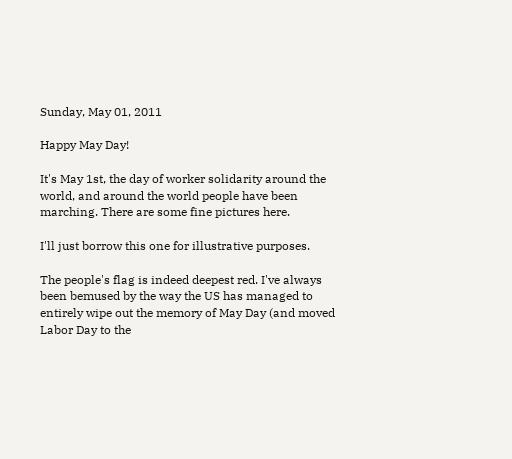Sunday, May 01, 2011

Happy May Day!

It's May 1st, the day of worker solidarity around the world, and around the world people have been marching. There are some fine pictures here.

I'll just borrow this one for illustrative purposes.

The people's flag is indeed deepest red. I've always been bemused by the way the US has managed to entirely wipe out the memory of May Day (and moved Labor Day to the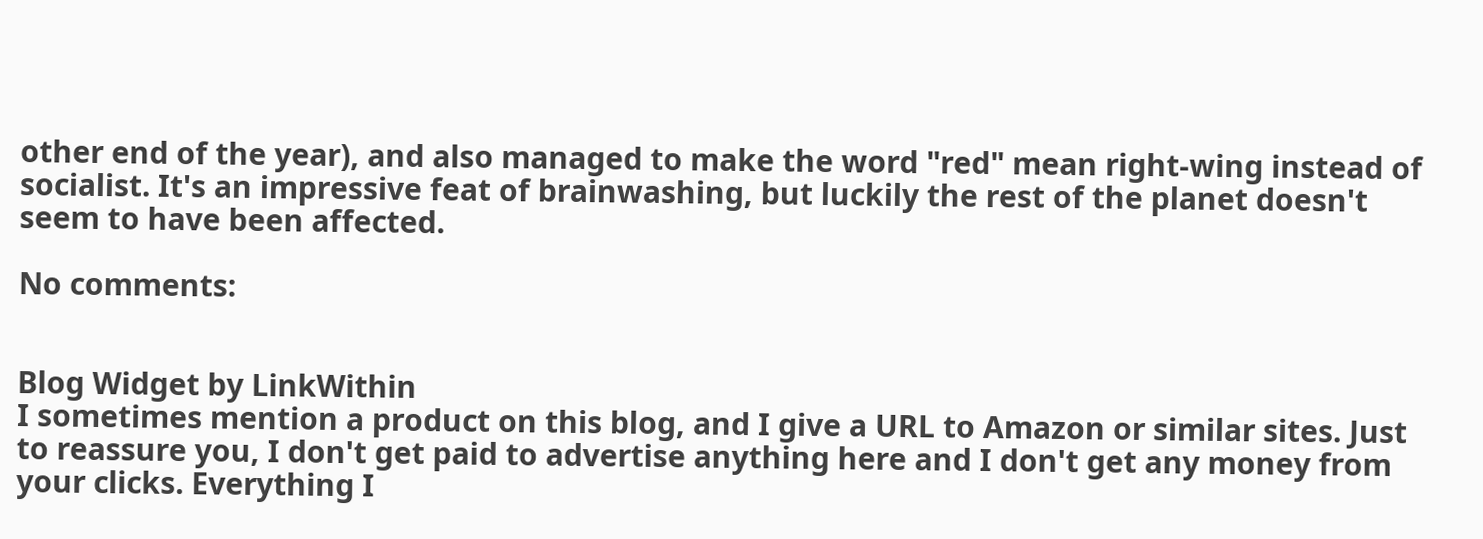other end of the year), and also managed to make the word "red" mean right-wing instead of socialist. It's an impressive feat of brainwashing, but luckily the rest of the planet doesn't seem to have been affected.

No comments:


Blog Widget by LinkWithin
I sometimes mention a product on this blog, and I give a URL to Amazon or similar sites. Just to reassure you, I don't get paid to advertise anything here and I don't get any money from your clicks. Everything I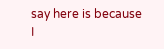say here is because I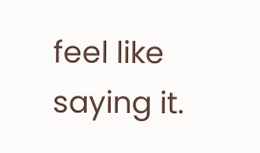feel like saying it.